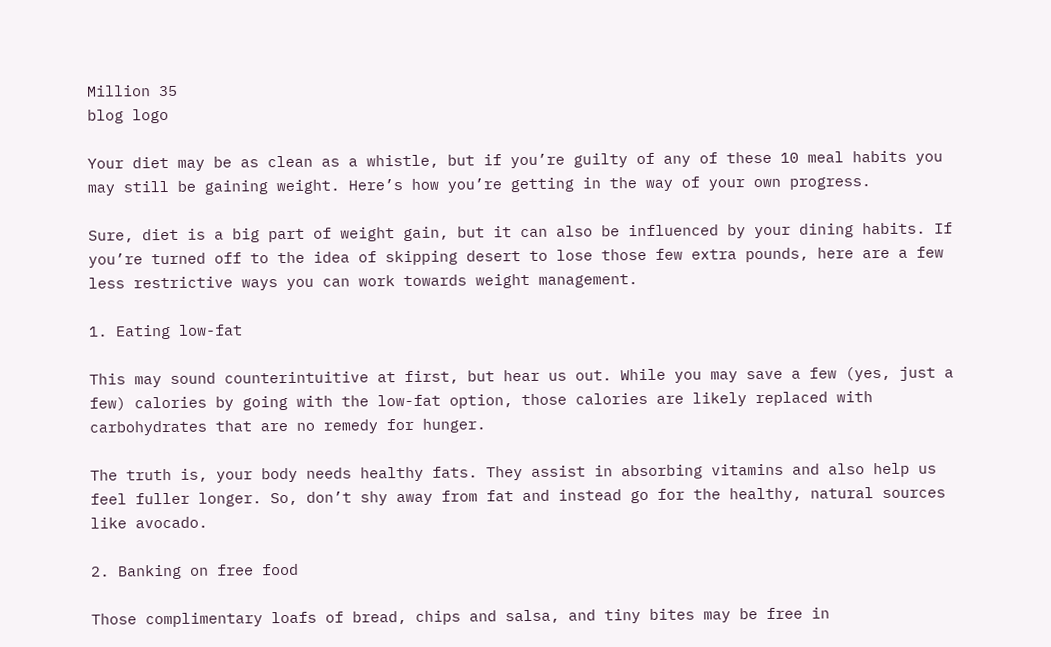Million 35
blog logo

Your diet may be as clean as a whistle, but if you’re guilty of any of these 10 meal habits you may still be gaining weight. Here’s how you’re getting in the way of your own progress.

Sure, diet is a big part of weight gain, but it can also be influenced by your dining habits. If you’re turned off to the idea of skipping desert to lose those few extra pounds, here are a few less restrictive ways you can work towards weight management.

1. Eating low-fat

This may sound counterintuitive at first, but hear us out. While you may save a few (yes, just a few) calories by going with the low-fat option, those calories are likely replaced with carbohydrates that are no remedy for hunger.

The truth is, your body needs healthy fats. They assist in absorbing vitamins and also help us feel fuller longer. So, don’t shy away from fat and instead go for the healthy, natural sources like avocado.

2. Banking on free food

Those complimentary loafs of bread, chips and salsa, and tiny bites may be free in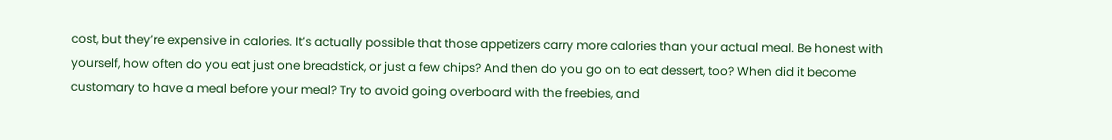cost, but they’re expensive in calories. It’s actually possible that those appetizers carry more calories than your actual meal. Be honest with yourself, how often do you eat just one breadstick, or just a few chips? And then do you go on to eat dessert, too? When did it become customary to have a meal before your meal? Try to avoid going overboard with the freebies, and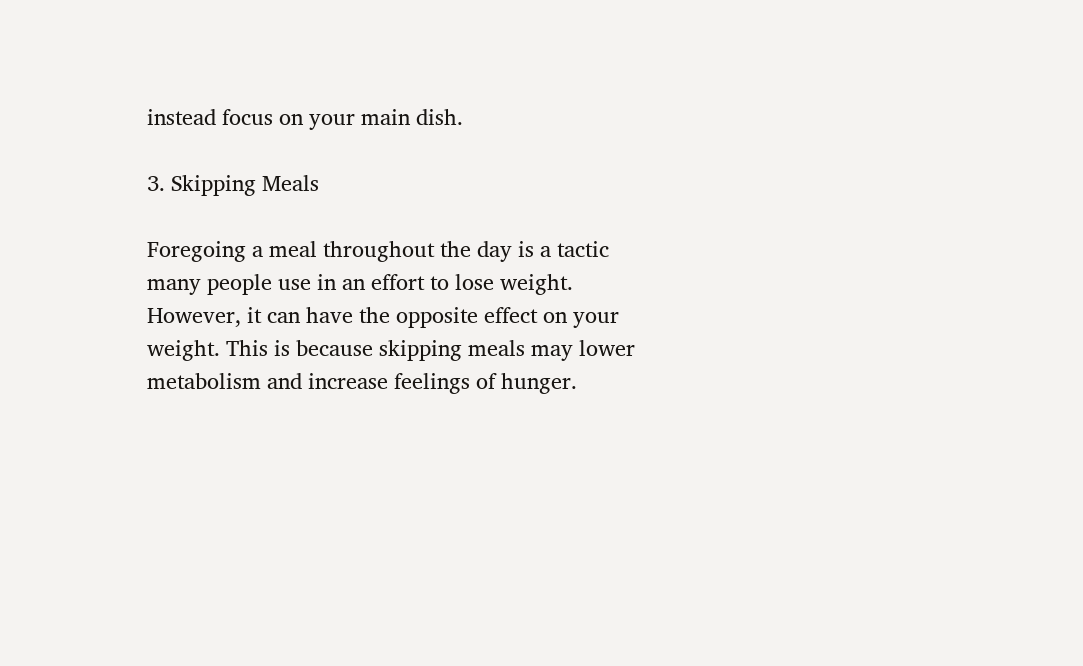instead focus on your main dish.

3. Skipping Meals

Foregoing a meal throughout the day is a tactic many people use in an effort to lose weight. However, it can have the opposite effect on your weight. This is because skipping meals may lower metabolism and increase feelings of hunger.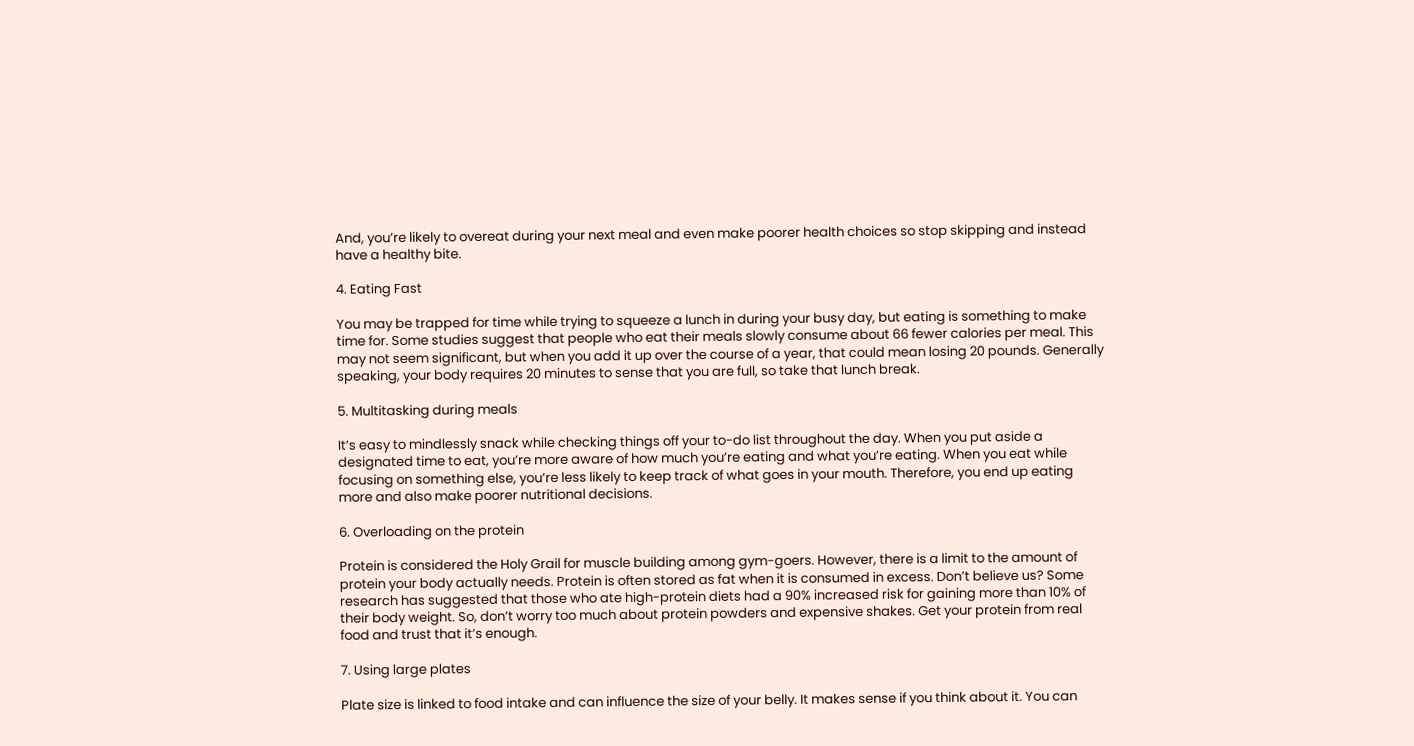And, you’re likely to overeat during your next meal and even make poorer health choices so stop skipping and instead have a healthy bite.

4. Eating Fast

You may be trapped for time while trying to squeeze a lunch in during your busy day, but eating is something to make time for. Some studies suggest that people who eat their meals slowly consume about 66 fewer calories per meal. This may not seem significant, but when you add it up over the course of a year, that could mean losing 20 pounds. Generally speaking, your body requires 20 minutes to sense that you are full, so take that lunch break.

5. Multitasking during meals

It’s easy to mindlessly snack while checking things off your to-do list throughout the day. When you put aside a designated time to eat, you’re more aware of how much you’re eating and what you’re eating. When you eat while focusing on something else, you’re less likely to keep track of what goes in your mouth. Therefore, you end up eating more and also make poorer nutritional decisions.

6. Overloading on the protein

Protein is considered the Holy Grail for muscle building among gym-goers. However, there is a limit to the amount of protein your body actually needs. Protein is often stored as fat when it is consumed in excess. Don’t believe us? Some research has suggested that those who ate high-protein diets had a 90% increased risk for gaining more than 10% of their body weight. So, don’t worry too much about protein powders and expensive shakes. Get your protein from real food and trust that it’s enough.

7. Using large plates

Plate size is linked to food intake and can influence the size of your belly. It makes sense if you think about it. You can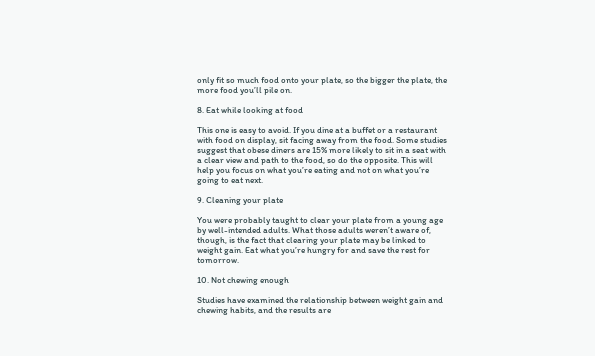only fit so much food onto your plate, so the bigger the plate, the more food you’ll pile on.

8. Eat while looking at food

This one is easy to avoid. If you dine at a buffet or a restaurant with food on display, sit facing away from the food. Some studies suggest that obese diners are 15% more likely to sit in a seat with a clear view and path to the food, so do the opposite. This will help you focus on what you’re eating and not on what you’re going to eat next.

9. Cleaning your plate

You were probably taught to clear your plate from a young age by well-intended adults. What those adults weren’t aware of, though, is the fact that clearing your plate may be linked to weight gain. Eat what you’re hungry for and save the rest for tomorrow.

10. Not chewing enough

Studies have examined the relationship between weight gain and chewing habits, and the results are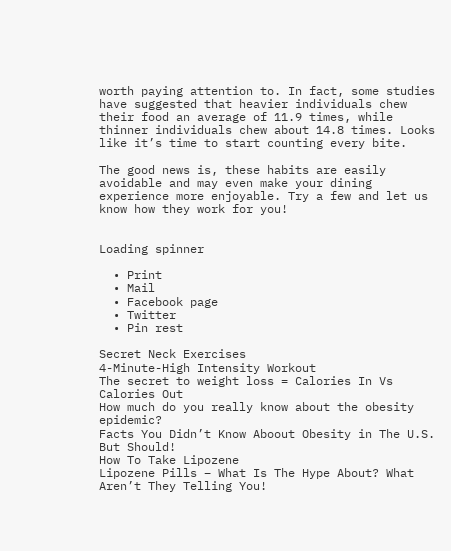worth paying attention to. In fact, some studies have suggested that heavier individuals chew their food an average of 11.9 times, while thinner individuals chew about 14.8 times. Looks like it’s time to start counting every bite.

The good news is, these habits are easily avoidable and may even make your dining experience more enjoyable. Try a few and let us know how they work for you!


Loading spinner

  • Print
  • Mail
  • Facebook page
  • Twitter
  • Pin rest

Secret Neck Exercises
4-Minute-High Intensity Workout
The secret to weight loss = Calories In Vs Calories Out
How much do you really know about the obesity epidemic?
Facts You Didn’t Know Aboout Obesity in The U.S. But Should!
How To Take Lipozene
Lipozene Pills – What Is The Hype About? What Aren’t They Telling You!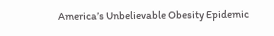America’s Unbelievable Obesity Epidemic